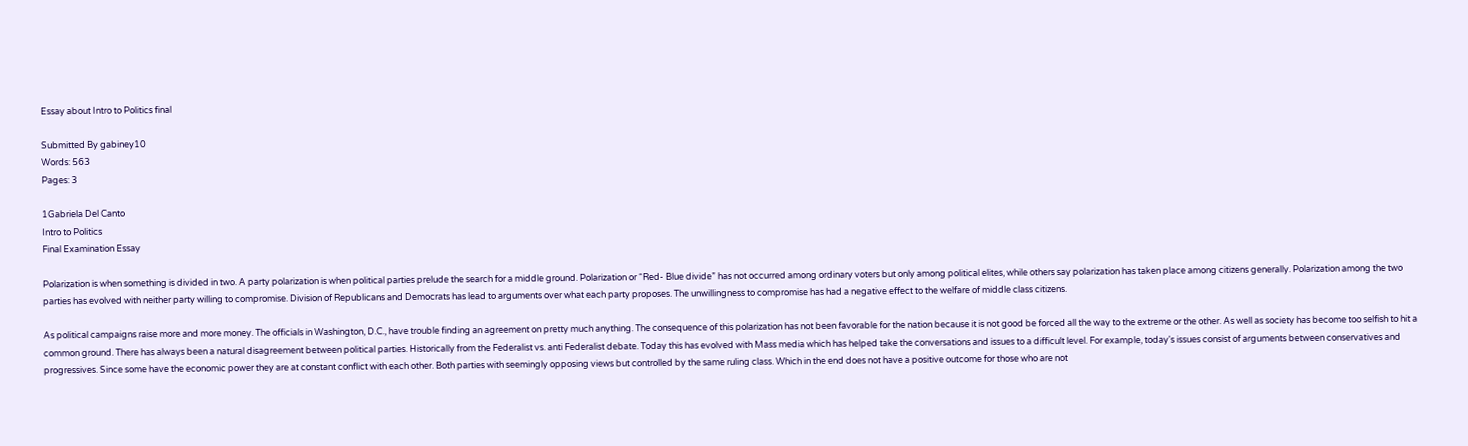Essay about Intro to Politics final

Submitted By gabiney10
Words: 563
Pages: 3

1Gabriela Del Canto
Intro to Politics
Final Examination Essay

Polarization is when something is divided in two. A party polarization is when political parties prelude the search for a middle ground. Polarization or “Red- Blue divide” has not occurred among ordinary voters but only among political elites, while others say polarization has taken place among citizens generally. Polarization among the two parties has evolved with neither party willing to compromise. Division of Republicans and Democrats has lead to arguments over what each party proposes. The unwillingness to compromise has had a negative effect to the welfare of middle class citizens.

As political campaigns raise more and more money. The officials in Washington, D.C., have trouble finding an agreement on pretty much anything. The consequence of this polarization has not been favorable for the nation because it is not good be forced all the way to the extreme or the other. As well as society has become too selfish to hit a common ground. There has always been a natural disagreement between political parties. Historically from the Federalist vs. anti Federalist debate. Today this has evolved with Mass media which has helped take the conversations and issues to a difficult level. For example, today's issues consist of arguments between conservatives and progressives. Since some have the economic power they are at constant conflict with each other. Both parties with seemingly opposing views but controlled by the same ruling class. Which in the end does not have a positive outcome for those who are not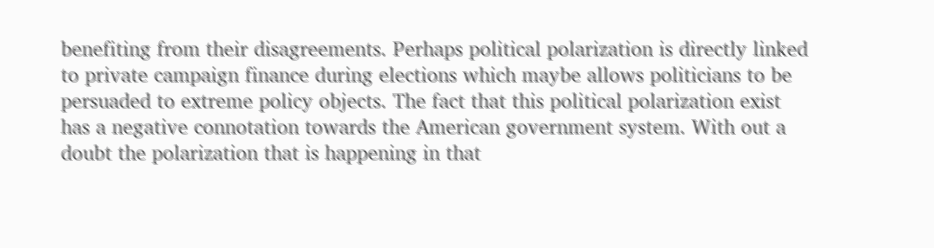benefiting from their disagreements. Perhaps political polarization is directly linked to private campaign finance during elections which maybe allows politicians to be persuaded to extreme policy objects. The fact that this political polarization exist has a negative connotation towards the American government system. With out a doubt the polarization that is happening in that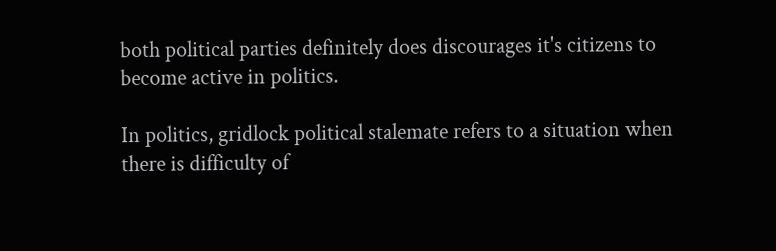both political parties definitely does discourages it's citizens to become active in politics.

In politics, gridlock political stalemate refers to a situation when there is difficulty of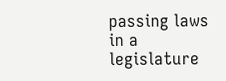passing laws in a legislature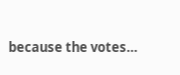because the votes…